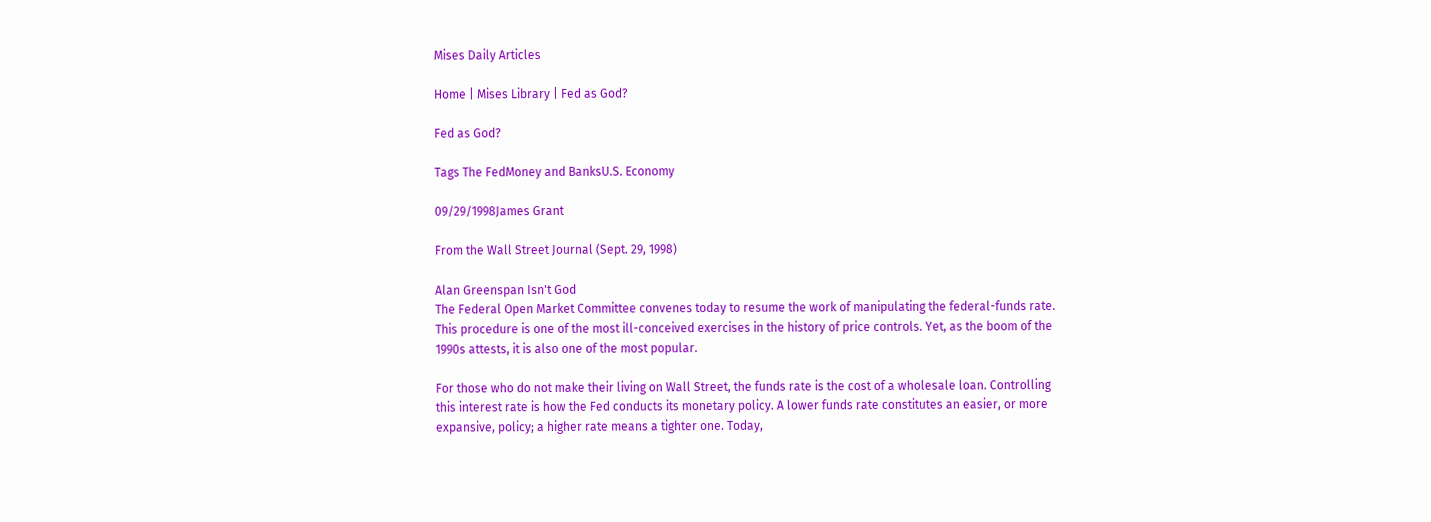Mises Daily Articles

Home | Mises Library | Fed as God?

Fed as God?

Tags The FedMoney and BanksU.S. Economy

09/29/1998James Grant

From the Wall Street Journal (Sept. 29, 1998)

Alan Greenspan Isn't God
The Federal Open Market Committee convenes today to resume the work of manipulating the federal-funds rate. This procedure is one of the most ill-conceived exercises in the history of price controls. Yet, as the boom of the 1990s attests, it is also one of the most popular.

For those who do not make their living on Wall Street, the funds rate is the cost of a wholesale loan. Controlling this interest rate is how the Fed conducts its monetary policy. A lower funds rate constitutes an easier, or more expansive, policy; a higher rate means a tighter one. Today,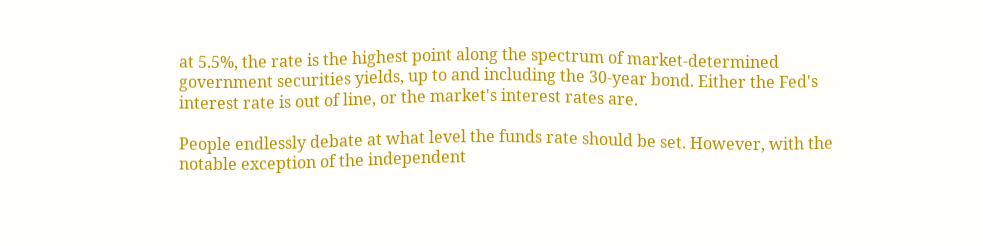at 5.5%, the rate is the highest point along the spectrum of market-determined government securities yields, up to and including the 30-year bond. Either the Fed's interest rate is out of line, or the market's interest rates are.

People endlessly debate at what level the funds rate should be set. However, with the notable exception of the independent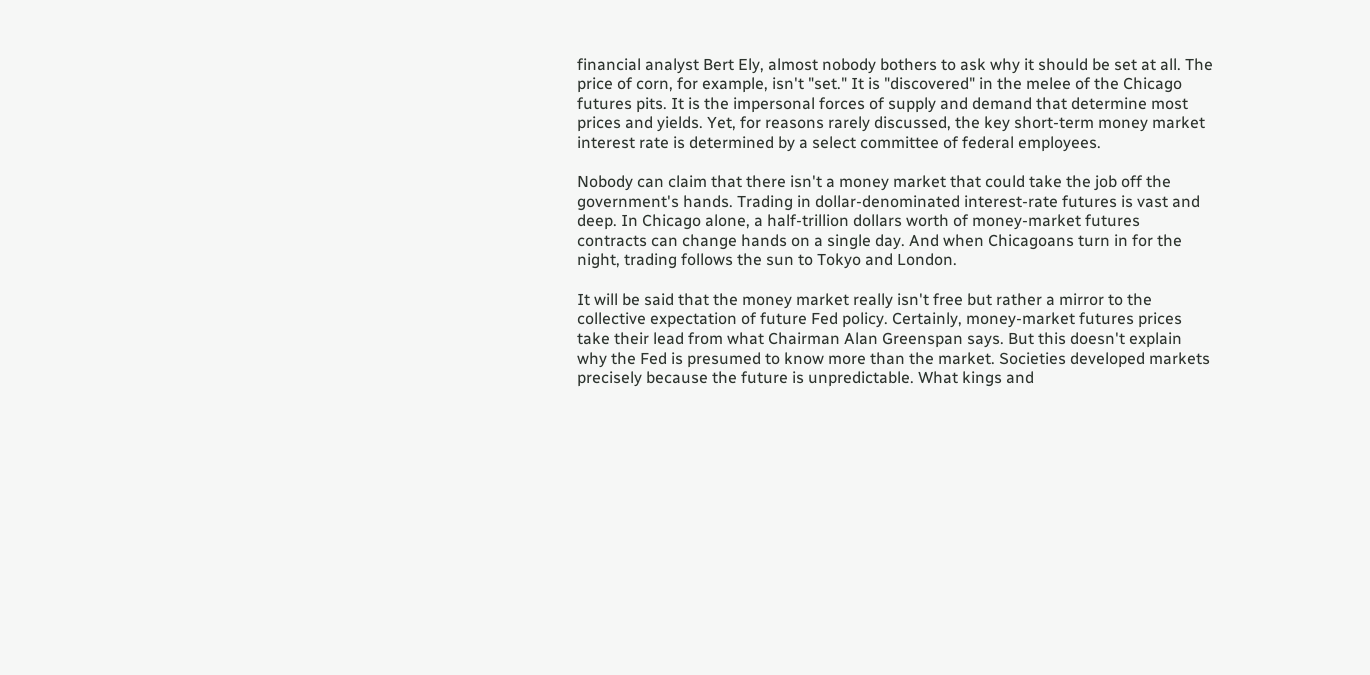financial analyst Bert Ely, almost nobody bothers to ask why it should be set at all. The price of corn, for example, isn't "set." It is "discovered" in the melee of the Chicago futures pits. It is the impersonal forces of supply and demand that determine most prices and yields. Yet, for reasons rarely discussed, the key short-term money market interest rate is determined by a select committee of federal employees.

Nobody can claim that there isn't a money market that could take the job off the government's hands. Trading in dollar-denominated interest-rate futures is vast and deep. In Chicago alone, a half-trillion dollars worth of money-market futures contracts can change hands on a single day. And when Chicagoans turn in for the night, trading follows the sun to Tokyo and London.

It will be said that the money market really isn't free but rather a mirror to the collective expectation of future Fed policy. Certainly, money-market futures prices take their lead from what Chairman Alan Greenspan says. But this doesn't explain why the Fed is presumed to know more than the market. Societies developed markets precisely because the future is unpredictable. What kings and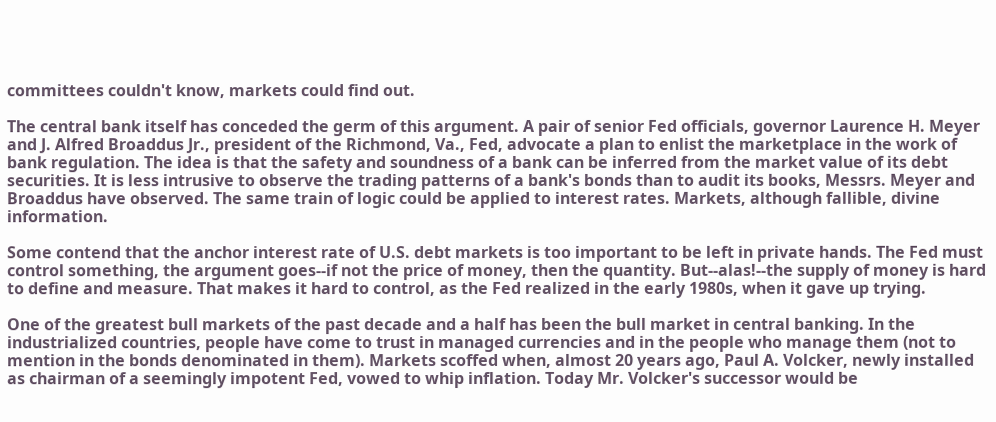committees couldn't know, markets could find out.

The central bank itself has conceded the germ of this argument. A pair of senior Fed officials, governor Laurence H. Meyer and J. Alfred Broaddus Jr., president of the Richmond, Va., Fed, advocate a plan to enlist the marketplace in the work of bank regulation. The idea is that the safety and soundness of a bank can be inferred from the market value of its debt securities. It is less intrusive to observe the trading patterns of a bank's bonds than to audit its books, Messrs. Meyer and Broaddus have observed. The same train of logic could be applied to interest rates. Markets, although fallible, divine information.

Some contend that the anchor interest rate of U.S. debt markets is too important to be left in private hands. The Fed must control something, the argument goes--if not the price of money, then the quantity. But--alas!--the supply of money is hard to define and measure. That makes it hard to control, as the Fed realized in the early 1980s, when it gave up trying.

One of the greatest bull markets of the past decade and a half has been the bull market in central banking. In the industrialized countries, people have come to trust in managed currencies and in the people who manage them (not to mention in the bonds denominated in them). Markets scoffed when, almost 20 years ago, Paul A. Volcker, newly installed as chairman of a seemingly impotent Fed, vowed to whip inflation. Today Mr. Volcker's successor would be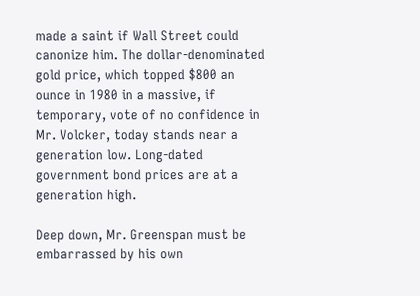made a saint if Wall Street could canonize him. The dollar-denominated gold price, which topped $800 an ounce in 1980 in a massive, if temporary, vote of no confidence in Mr. Volcker, today stands near a generation low. Long-dated government bond prices are at a generation high.

Deep down, Mr. Greenspan must be embarrassed by his own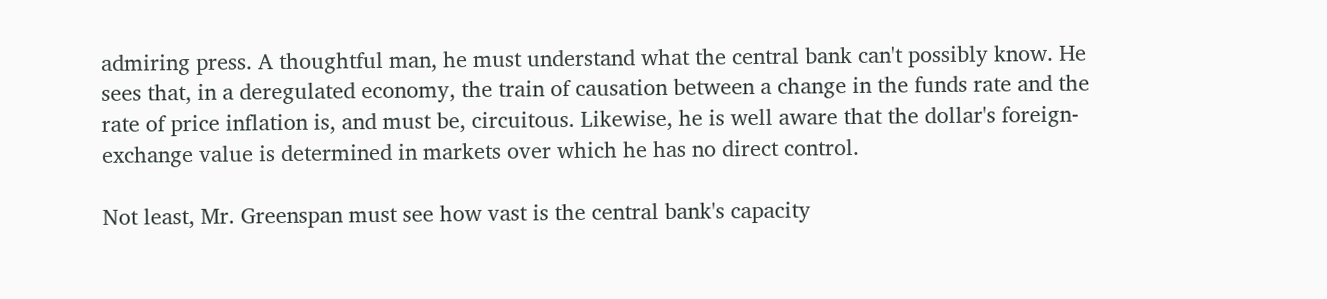admiring press. A thoughtful man, he must understand what the central bank can't possibly know. He sees that, in a deregulated economy, the train of causation between a change in the funds rate and the rate of price inflation is, and must be, circuitous. Likewise, he is well aware that the dollar's foreign-exchange value is determined in markets over which he has no direct control.

Not least, Mr. Greenspan must see how vast is the central bank's capacity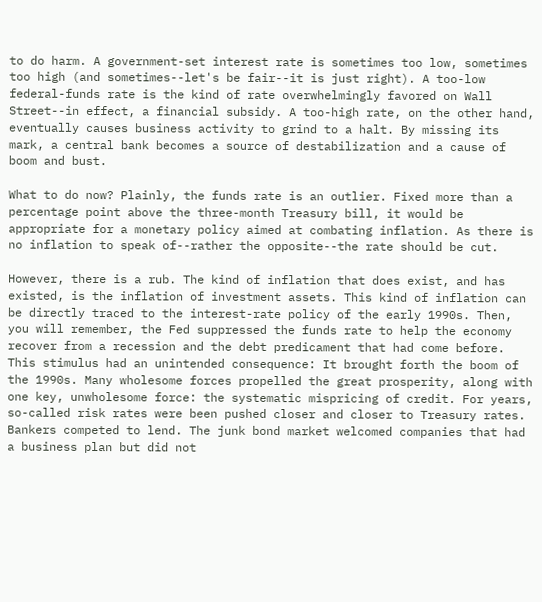to do harm. A government-set interest rate is sometimes too low, sometimes too high (and sometimes--let's be fair--it is just right). A too-low federal-funds rate is the kind of rate overwhelmingly favored on Wall Street--in effect, a financial subsidy. A too-high rate, on the other hand, eventually causes business activity to grind to a halt. By missing its mark, a central bank becomes a source of destabilization and a cause of boom and bust.

What to do now? Plainly, the funds rate is an outlier. Fixed more than a percentage point above the three-month Treasury bill, it would be appropriate for a monetary policy aimed at combating inflation. As there is no inflation to speak of--rather the opposite--the rate should be cut.

However, there is a rub. The kind of inflation that does exist, and has existed, is the inflation of investment assets. This kind of inflation can be directly traced to the interest-rate policy of the early 1990s. Then, you will remember, the Fed suppressed the funds rate to help the economy recover from a recession and the debt predicament that had come before. This stimulus had an unintended consequence: It brought forth the boom of the 1990s. Many wholesome forces propelled the great prosperity, along with one key, unwholesome force: the systematic mispricing of credit. For years, so-called risk rates were been pushed closer and closer to Treasury rates. Bankers competed to lend. The junk bond market welcomed companies that had a business plan but did not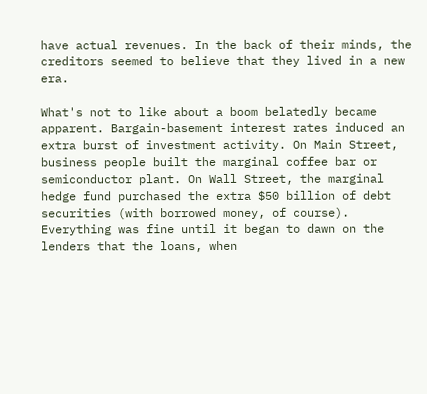have actual revenues. In the back of their minds, the creditors seemed to believe that they lived in a new era.

What's not to like about a boom belatedly became apparent. Bargain-basement interest rates induced an extra burst of investment activity. On Main Street, business people built the marginal coffee bar or semiconductor plant. On Wall Street, the marginal hedge fund purchased the extra $50 billion of debt securities (with borrowed money, of course). Everything was fine until it began to dawn on the lenders that the loans, when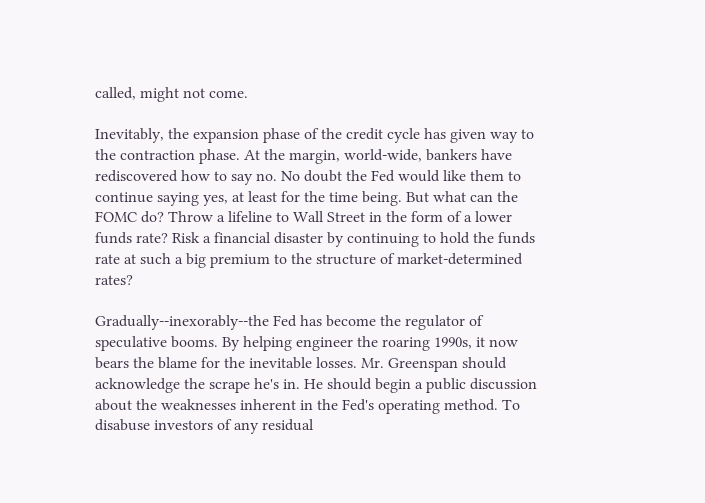called, might not come.

Inevitably, the expansion phase of the credit cycle has given way to the contraction phase. At the margin, world-wide, bankers have rediscovered how to say no. No doubt the Fed would like them to continue saying yes, at least for the time being. But what can the FOMC do? Throw a lifeline to Wall Street in the form of a lower funds rate? Risk a financial disaster by continuing to hold the funds rate at such a big premium to the structure of market-determined rates?

Gradually--inexorably--the Fed has become the regulator of speculative booms. By helping engineer the roaring 1990s, it now bears the blame for the inevitable losses. Mr. Greenspan should acknowledge the scrape he's in. He should begin a public discussion about the weaknesses inherent in the Fed's operating method. To disabuse investors of any residual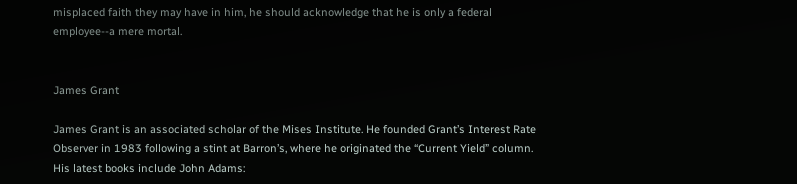misplaced faith they may have in him, he should acknowledge that he is only a federal employee--a mere mortal.


James Grant

James Grant is an associated scholar of the Mises Institute. He founded Grant’s Interest Rate Observer in 1983 following a stint at Barron’s, where he originated the “Current Yield” column. His latest books include John Adams: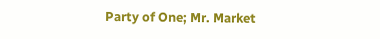Party of One; Mr. Market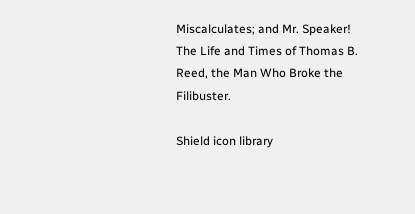Miscalculates; and Mr. Speaker! The Life and Times of Thomas B. Reed, the Man Who Broke the Filibuster.

Shield icon library